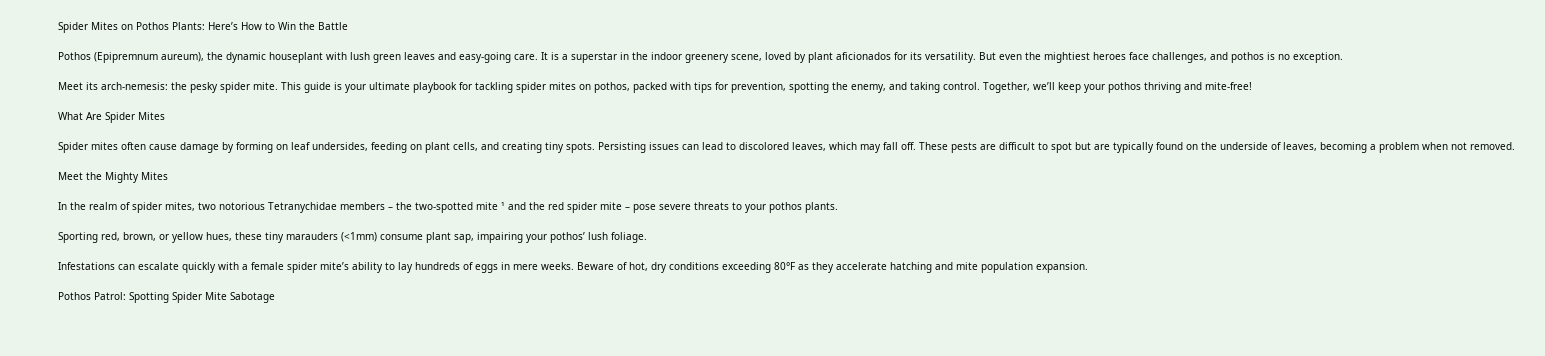Spider Mites on Pothos Plants: Here’s How to Win the Battle

Pothos (Epipremnum aureum), the dynamic houseplant with lush green leaves and easy-going care. It is a superstar in the indoor greenery scene, loved by plant aficionados for its versatility. But even the mightiest heroes face challenges, and pothos is no exception.

Meet its arch-nemesis: the pesky spider mite. This guide is your ultimate playbook for tackling spider mites on pothos, packed with tips for prevention, spotting the enemy, and taking control. Together, we’ll keep your pothos thriving and mite-free!

What Are Spider Mites

Spider mites often cause damage by forming on leaf undersides, feeding on plant cells, and creating tiny spots. Persisting issues can lead to discolored leaves, which may fall off. These pests are difficult to spot but are typically found on the underside of leaves, becoming a problem when not removed.

Meet the Mighty Mites

In the realm of spider mites, two notorious Tetranychidae members – the two-spotted mite ¹ and the red spider mite – pose severe threats to your pothos plants.

Sporting red, brown, or yellow hues, these tiny marauders (<1mm) consume plant sap, impairing your pothos’ lush foliage.

Infestations can escalate quickly with a female spider mite’s ability to lay hundreds of eggs in mere weeks. Beware of hot, dry conditions exceeding 80°F as they accelerate hatching and mite population expansion.

Pothos Patrol: Spotting Spider Mite Sabotage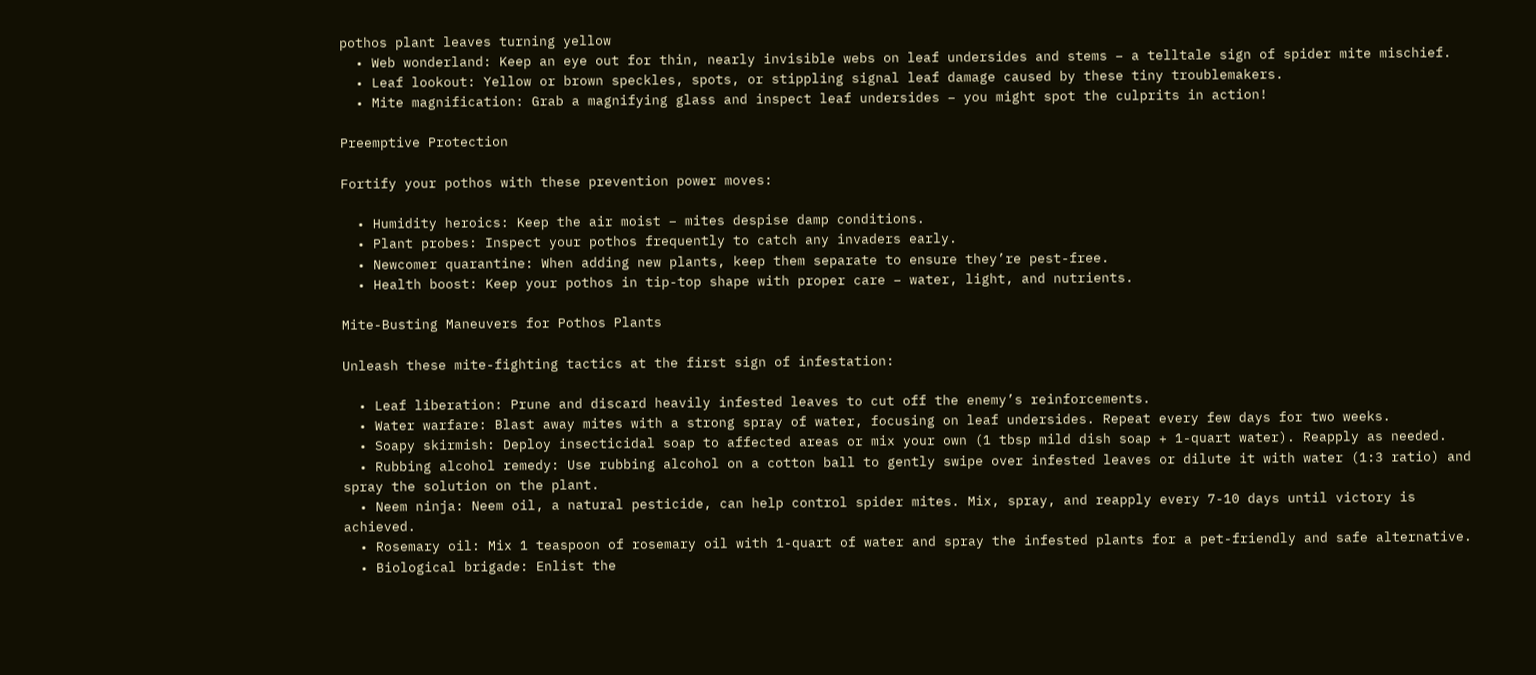pothos plant leaves turning yellow
  • Web wonderland: Keep an eye out for thin, nearly invisible webs on leaf undersides and stems – a telltale sign of spider mite mischief.
  • Leaf lookout: Yellow or brown speckles, spots, or stippling signal leaf damage caused by these tiny troublemakers.
  • Mite magnification: Grab a magnifying glass and inspect leaf undersides – you might spot the culprits in action!

Preemptive Protection

Fortify your pothos with these prevention power moves:

  • Humidity heroics: Keep the air moist – mites despise damp conditions.
  • Plant probes: Inspect your pothos frequently to catch any invaders early.
  • Newcomer quarantine: When adding new plants, keep them separate to ensure they’re pest-free.
  • Health boost: Keep your pothos in tip-top shape with proper care – water, light, and nutrients.

Mite-Busting Maneuvers for Pothos Plants

Unleash these mite-fighting tactics at the first sign of infestation:

  • Leaf liberation: Prune and discard heavily infested leaves to cut off the enemy’s reinforcements.
  • Water warfare: Blast away mites with a strong spray of water, focusing on leaf undersides. Repeat every few days for two weeks.
  • Soapy skirmish: Deploy insecticidal soap to affected areas or mix your own (1 tbsp mild dish soap + 1-quart water). Reapply as needed.
  • Rubbing alcohol remedy: Use rubbing alcohol on a cotton ball to gently swipe over infested leaves or dilute it with water (1:3 ratio) and spray the solution on the plant.
  • Neem ninja: Neem oil, a natural pesticide, can help control spider mites. Mix, spray, and reapply every 7-10 days until victory is achieved.
  • Rosemary oil: Mix 1 teaspoon of rosemary oil with 1-quart of water and spray the infested plants for a pet-friendly and safe alternative.
  • Biological brigade: Enlist the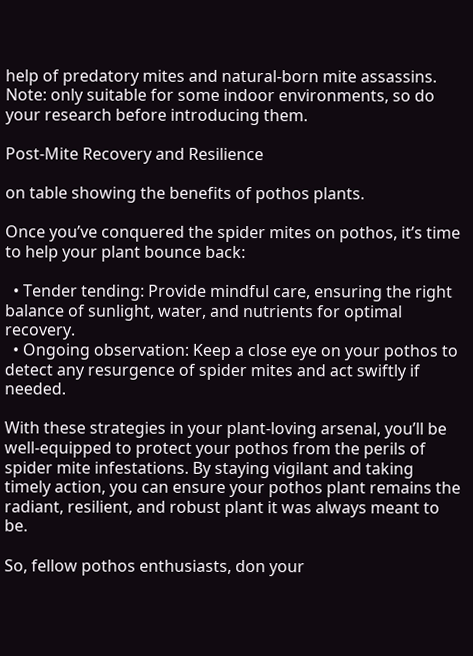help of predatory mites and natural-born mite assassins. Note: only suitable for some indoor environments, so do your research before introducing them.

Post-Mite Recovery and Resilience

on table showing the benefits of pothos plants.

Once you’ve conquered the spider mites on pothos, it’s time to help your plant bounce back:

  • Tender tending: Provide mindful care, ensuring the right balance of sunlight, water, and nutrients for optimal recovery.
  • Ongoing observation: Keep a close eye on your pothos to detect any resurgence of spider mites and act swiftly if needed.

With these strategies in your plant-loving arsenal, you’ll be well-equipped to protect your pothos from the perils of spider mite infestations. By staying vigilant and taking timely action, you can ensure your pothos plant remains the radiant, resilient, and robust plant it was always meant to be.

So, fellow pothos enthusiasts, don your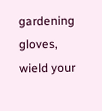gardening gloves, wield your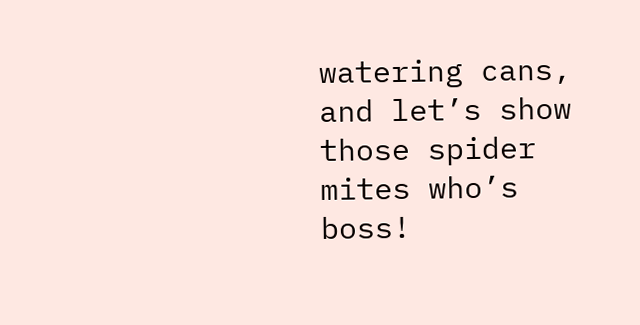watering cans, and let’s show those spider mites who’s boss!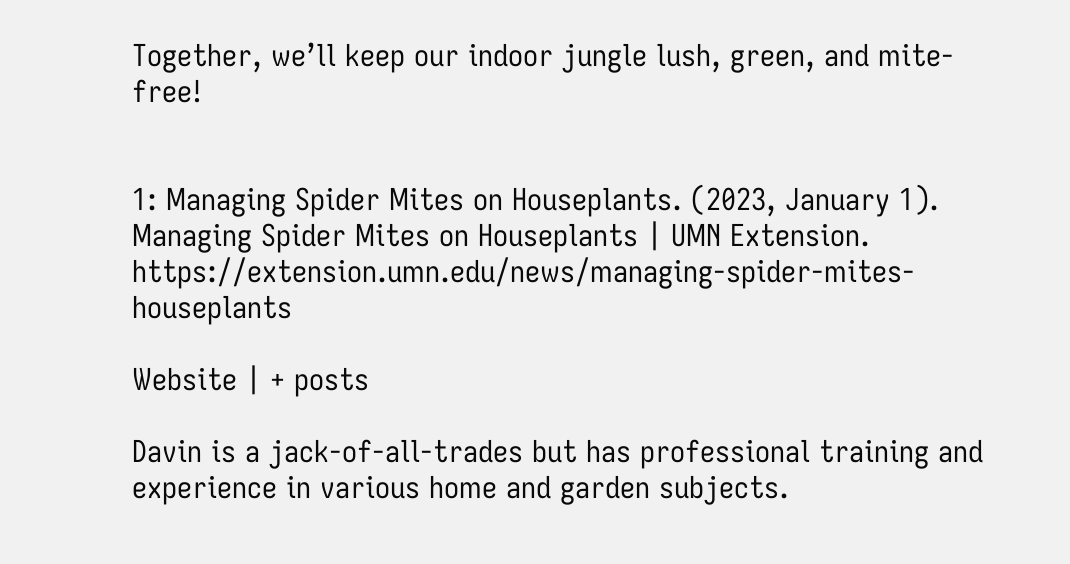Together, we’ll keep our indoor jungle lush, green, and mite-free!


1: Managing Spider Mites on Houseplants. (2023, January 1). Managing Spider Mites on Houseplants | UMN Extension. https://extension.umn.edu/news/managing-spider-mites-houseplants

Website | + posts

Davin is a jack-of-all-trades but has professional training and experience in various home and garden subjects.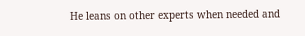He leans on other experts when needed and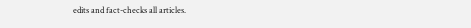edits and fact-checks all articles.